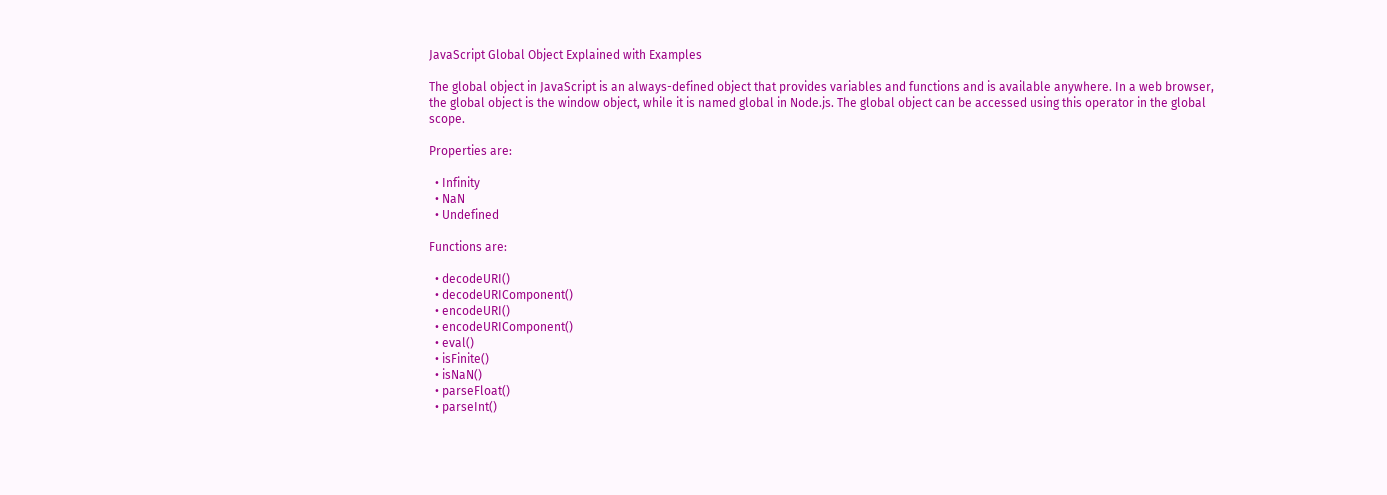JavaScript Global Object Explained with Examples

The global object in JavaScript is an always-defined object that provides variables and functions and is available anywhere. In a web browser, the global object is the window object, while it is named global in Node.js. The global object can be accessed using this operator in the global scope.

Properties are:

  • Infinity
  • NaN
  • Undefined

Functions are:

  • decodeURI()
  • decodeURIComponent()
  • encodeURI()
  • encodeURIComponent()
  • eval()
  • isFinite()
  • isNaN()
  • parseFloat()
  • parseInt()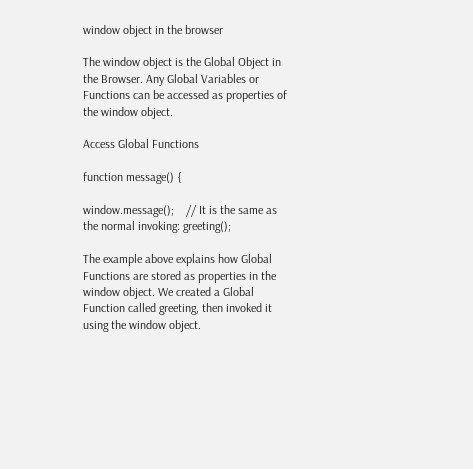window object in the browser

The window object is the Global Object in the Browser. Any Global Variables or Functions can be accessed as properties of the window object.

Access Global Functions

function message() {

window.message();    // It is the same as the normal invoking: greeting();

The example above explains how Global Functions are stored as properties in the window object. We created a Global Function called greeting, then invoked it using the window object.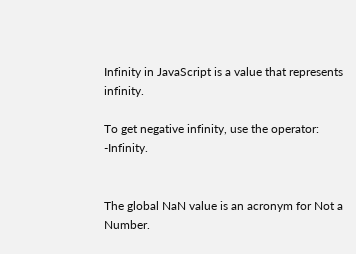Infinity in JavaScript is a value that represents infinity.

To get negative infinity, use the operator: -Infinity.


The global NaN value is an acronym for Not a Number.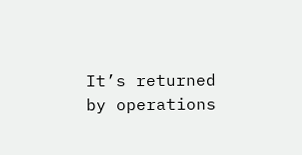It’s returned by operations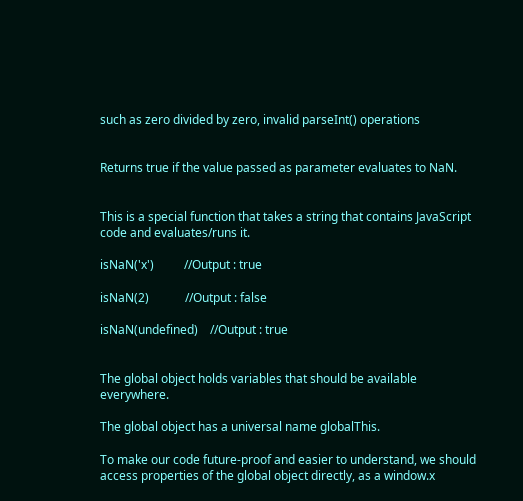such as zero divided by zero, invalid parseInt() operations


Returns true if the value passed as parameter evaluates to NaN.


This is a special function that takes a string that contains JavaScript code and evaluates/runs it.

isNaN('x')          //Output : true

isNaN(2)            //Output : false

isNaN(undefined)    //Output : true


The global object holds variables that should be available everywhere.

The global object has a universal name globalThis.

To make our code future-proof and easier to understand, we should access properties of the global object directly, as a window.x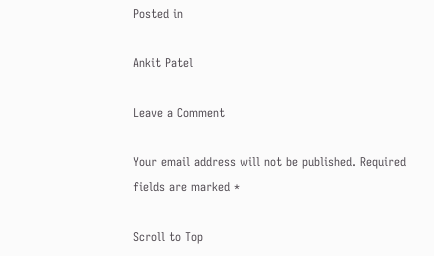Posted in

Ankit Patel

Leave a Comment

Your email address will not be published. Required fields are marked *

Scroll to Top